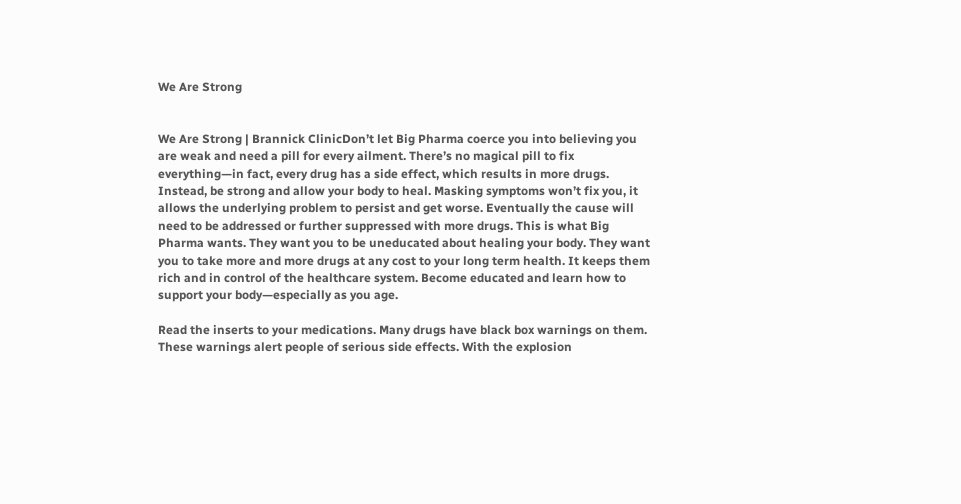We Are Strong


We Are Strong | Brannick ClinicDon’t let Big Pharma coerce you into believing you are weak and need a pill for every ailment. There’s no magical pill to fix everything—in fact, every drug has a side effect, which results in more drugs. Instead, be strong and allow your body to heal. Masking symptoms won’t fix you, it allows the underlying problem to persist and get worse. Eventually the cause will need to be addressed or further suppressed with more drugs. This is what Big Pharma wants. They want you to be uneducated about healing your body. They want you to take more and more drugs at any cost to your long term health. It keeps them rich and in control of the healthcare system. Become educated and learn how to support your body—especially as you age.

Read the inserts to your medications. Many drugs have black box warnings on them. These warnings alert people of serious side effects. With the explosion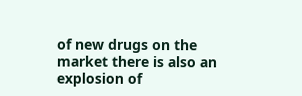of new drugs on the market there is also an explosion of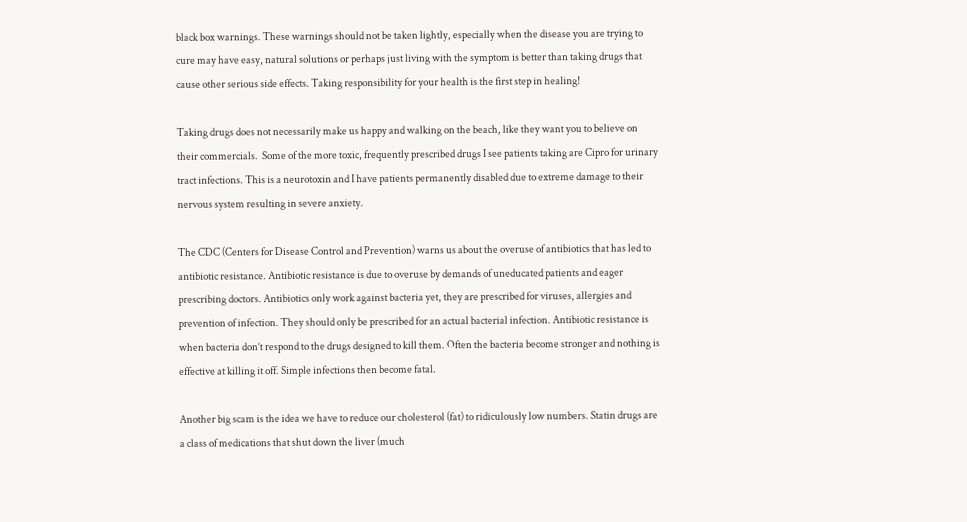black box warnings. These warnings should not be taken lightly, especially when the disease you are trying to cure may have easy, natural solutions or perhaps just living with the symptom is better than taking drugs that cause other serious side effects. Taking responsibility for your health is the first step in healing!

Taking drugs does not necessarily make us happy and walking on the beach, like they want you to believe on their commercials.  Some of the more toxic, frequently prescribed drugs I see patients taking are Cipro for urinary tract infections. This is a neurotoxin and I have patients permanently disabled due to extreme damage to their nervous system resulting in severe anxiety.

The CDC (Centers for Disease Control and Prevention) warns us about the overuse of antibiotics that has led to antibiotic resistance. Antibiotic resistance is due to overuse by demands of uneducated patients and eager prescribing doctors. Antibiotics only work against bacteria yet, they are prescribed for viruses, allergies and prevention of infection. They should only be prescribed for an actual bacterial infection. Antibiotic resistance is when bacteria don’t respond to the drugs designed to kill them. Often the bacteria become stronger and nothing is effective at killing it off. Simple infections then become fatal.

Another big scam is the idea we have to reduce our cholesterol (fat) to ridiculously low numbers. Statin drugs are a class of medications that shut down the liver (much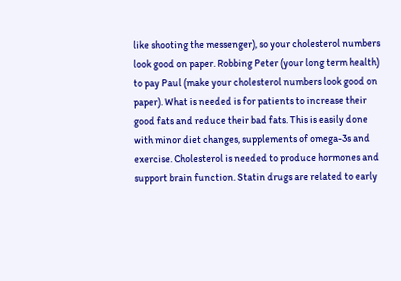like shooting the messenger), so your cholesterol numbers look good on paper. Robbing Peter (your long term health) to pay Paul (make your cholesterol numbers look good on paper). What is needed is for patients to increase their good fats and reduce their bad fats. This is easily done with minor diet changes, supplements of omega-3s and exercise. Cholesterol is needed to produce hormones and support brain function. Statin drugs are related to early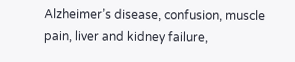Alzheimer’s disease, confusion, muscle pain, liver and kidney failure,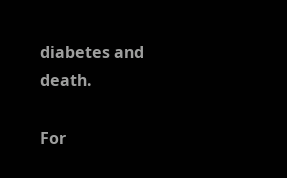diabetes and death.

For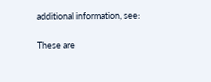additional information, see:

These are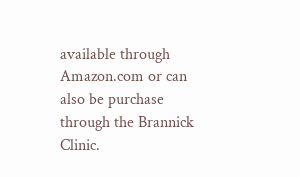available through Amazon.com or can also be purchase through the Brannick Clinic.